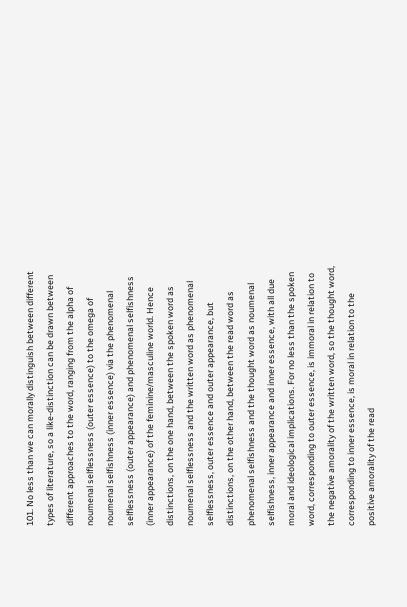101. No less than we can morally distinguish between different types of literature, so a like-distinction can be drawn between different approaches to the word, ranging from the alpha of noumenal selflessness (outer essence) to the omega of noumenal selfishness (inner essence) via the phenomenal selflessness (outer appearance) and phenomenal selfishness (inner appearance) of the feminine/masculine world. Hence distinctions, on the one hand, between the spoken word as noumenal selflessness and the written word as phenomenal selflessness, outer essence and outer appearance, but distinctions, on the other hand, between the read word as phenomenal selfishness and the thought word as noumenal selfishness, inner appearance and inner essence, with all due moral and ideological implications. For no less than the spoken word, corresponding to outer essence, is immoral in relation to the negative amorality of the written word, so the thought word, corresponding to inner essence, is moral in relation to the positive amorality of the read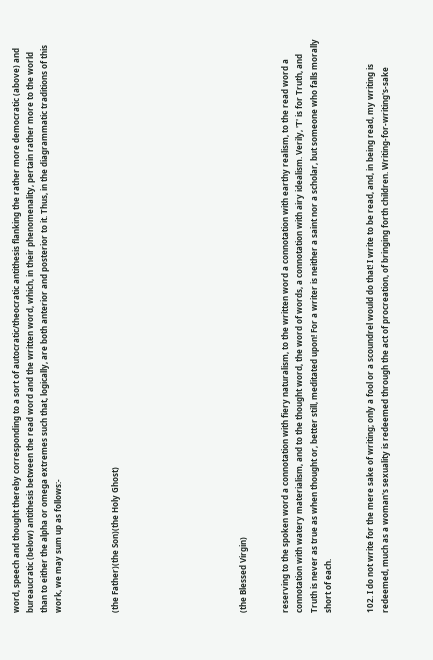word, speech and thought thereby corresponding to a sort of autocratic/theocratic antithesis flanking the rather more democratic (above) and bureaucratic (below) antithesis between the read word and the written word, which, in their phenomenality, pertain rather more to the world than to either the alpha or omega extremes such that, logically, are both anterior and posterior to it. Thus, in the diagrammatic traditions of this work, we may sum up as follows:-



(the Father)(the Son)(the Holy Ghost)








(the Blessed Virgin)


reserving to the spoken word a connotation with fiery naturalism, to the written word a connotation with earthy realism, to the read word a connotation with watery materialism, and to the thought word, the word of words, a connotation with airy idealism. Verily, 'T' is for Truth, and Truth is never as true as when thought or, better still, meditated upon! For a writer is neither a saint nor a scholar, but someone who falls morally short of each.


102. I do not write for the mere sake of writing; only a fool or a scoundrel would do that! I write to be read, and, in being read, my writing is redeemed, much as a woman's sexuality is redeemed through the act of procreation, of bringing forth children. Writing-for-writing's-sake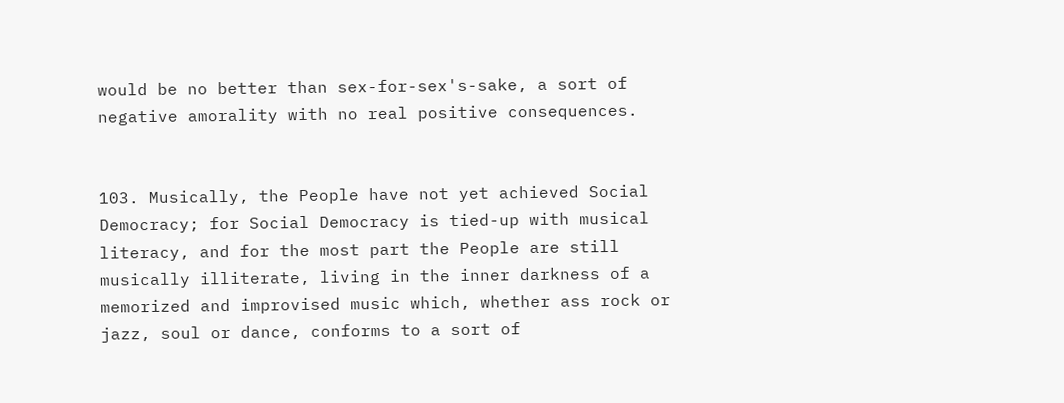would be no better than sex-for-sex's-sake, a sort of negative amorality with no real positive consequences.


103. Musically, the People have not yet achieved Social Democracy; for Social Democracy is tied-up with musical literacy, and for the most part the People are still musically illiterate, living in the inner darkness of a memorized and improvised music which, whether ass rock or jazz, soul or dance, conforms to a sort of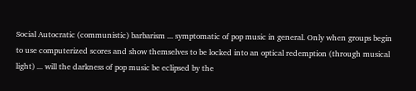Social Autocratic (communistic) barbarism ... symptomatic of pop music in general. Only when groups begin to use computerized scores and show themselves to be locked into an optical redemption (through musical light) ... will the darkness of pop music be eclipsed by the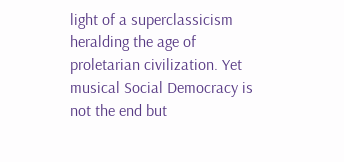light of a superclassicism heralding the age of proletarian civilization. Yet musical Social Democracy is not the end but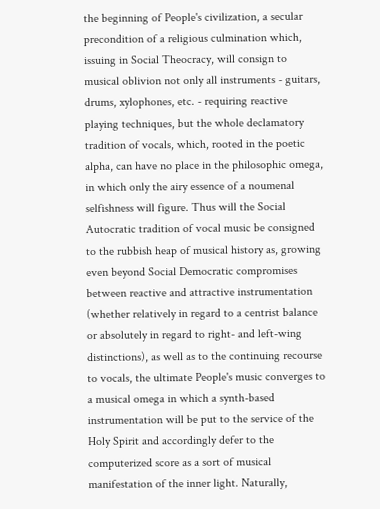the beginning of People's civilization, a secular precondition of a religious culmination which, issuing in Social Theocracy, will consign to musical oblivion not only all instruments - guitars, drums, xylophones, etc. - requiring reactive playing techniques, but the whole declamatory tradition of vocals, which, rooted in the poetic alpha, can have no place in the philosophic omega, in which only the airy essence of a noumenal selfishness will figure. Thus will the Social Autocratic tradition of vocal music be consigned to the rubbish heap of musical history as, growing even beyond Social Democratic compromises between reactive and attractive instrumentation (whether relatively in regard to a centrist balance or absolutely in regard to right- and left-wing distinctions), as well as to the continuing recourse to vocals, the ultimate People's music converges to a musical omega in which a synth-based instrumentation will be put to the service of the Holy Spirit and accordingly defer to the computerized score as a sort of musical manifestation of the inner light. Naturally,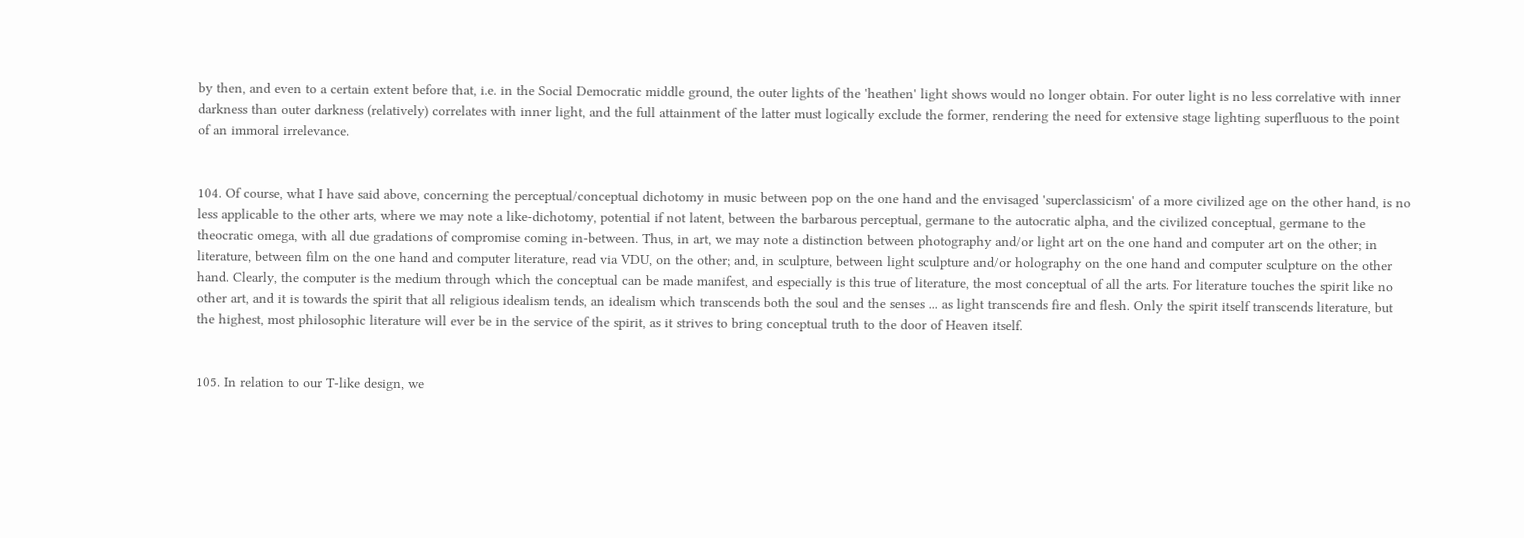by then, and even to a certain extent before that, i.e. in the Social Democratic middle ground, the outer lights of the 'heathen' light shows would no longer obtain. For outer light is no less correlative with inner darkness than outer darkness (relatively) correlates with inner light, and the full attainment of the latter must logically exclude the former, rendering the need for extensive stage lighting superfluous to the point of an immoral irrelevance.


104. Of course, what I have said above, concerning the perceptual/conceptual dichotomy in music between pop on the one hand and the envisaged 'superclassicism' of a more civilized age on the other hand, is no less applicable to the other arts, where we may note a like-dichotomy, potential if not latent, between the barbarous perceptual, germane to the autocratic alpha, and the civilized conceptual, germane to the theocratic omega, with all due gradations of compromise coming in-between. Thus, in art, we may note a distinction between photography and/or light art on the one hand and computer art on the other; in literature, between film on the one hand and computer literature, read via VDU, on the other; and, in sculpture, between light sculpture and/or holography on the one hand and computer sculpture on the other hand. Clearly, the computer is the medium through which the conceptual can be made manifest, and especially is this true of literature, the most conceptual of all the arts. For literature touches the spirit like no other art, and it is towards the spirit that all religious idealism tends, an idealism which transcends both the soul and the senses ... as light transcends fire and flesh. Only the spirit itself transcends literature, but the highest, most philosophic literature will ever be in the service of the spirit, as it strives to bring conceptual truth to the door of Heaven itself.


105. In relation to our T-like design, we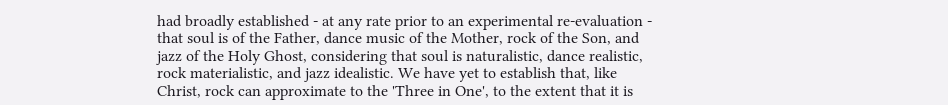had broadly established - at any rate prior to an experimental re-evaluation - that soul is of the Father, dance music of the Mother, rock of the Son, and jazz of the Holy Ghost, considering that soul is naturalistic, dance realistic, rock materialistic, and jazz idealistic. We have yet to establish that, like Christ, rock can approximate to the 'Three in One', to the extent that it is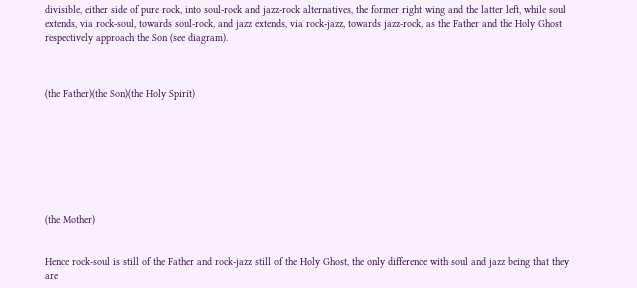divisible, either side of pure rock, into soul-rock and jazz-rock alternatives, the former right wing and the latter left, while soul extends, via rock-soul, towards soul-rock, and jazz extends, via rock-jazz, towards jazz-rock, as the Father and the Holy Ghost respectively approach the Son (see diagram).



(the Father)(the Son)(the Holy Spirit)








(the Mother)


Hence rock-soul is still of the Father and rock-jazz still of the Holy Ghost, the only difference with soul and jazz being that they are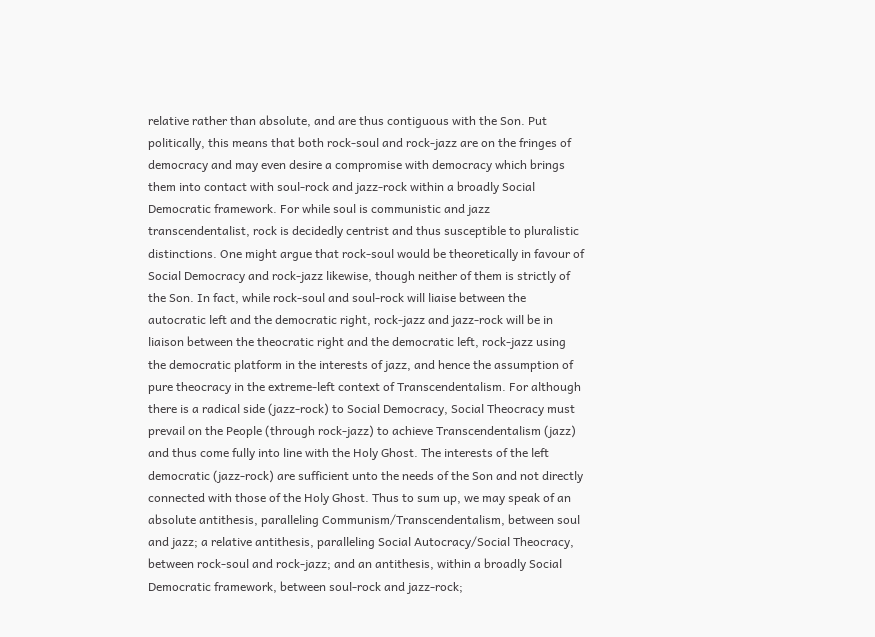relative rather than absolute, and are thus contiguous with the Son. Put politically, this means that both rock-soul and rock-jazz are on the fringes of democracy and may even desire a compromise with democracy which brings them into contact with soul-rock and jazz-rock within a broadly Social Democratic framework. For while soul is communistic and jazz transcendentalist, rock is decidedly centrist and thus susceptible to pluralistic distinctions. One might argue that rock-soul would be theoretically in favour of Social Democracy and rock-jazz likewise, though neither of them is strictly of the Son. In fact, while rock-soul and soul-rock will liaise between the autocratic left and the democratic right, rock-jazz and jazz-rock will be in liaison between the theocratic right and the democratic left, rock-jazz using the democratic platform in the interests of jazz, and hence the assumption of pure theocracy in the extreme-left context of Transcendentalism. For although there is a radical side (jazz-rock) to Social Democracy, Social Theocracy must prevail on the People (through rock-jazz) to achieve Transcendentalism (jazz) and thus come fully into line with the Holy Ghost. The interests of the left democratic (jazz-rock) are sufficient unto the needs of the Son and not directly connected with those of the Holy Ghost. Thus to sum up, we may speak of an absolute antithesis, paralleling Communism/Transcendentalism, between soul and jazz; a relative antithesis, paralleling Social Autocracy/Social Theocracy, between rock-soul and rock-jazz; and an antithesis, within a broadly Social Democratic framework, between soul-rock and jazz-rock;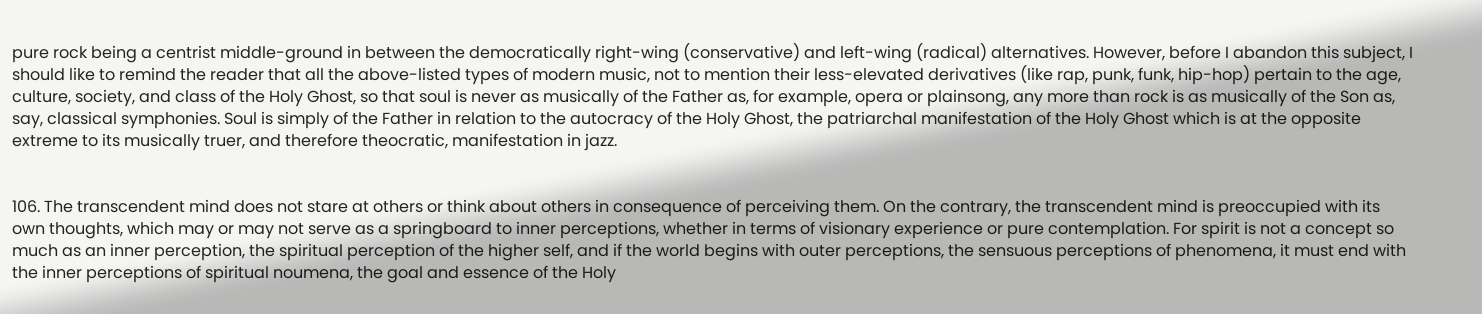pure rock being a centrist middle-ground in between the democratically right-wing (conservative) and left-wing (radical) alternatives. However, before I abandon this subject, I should like to remind the reader that all the above-listed types of modern music, not to mention their less-elevated derivatives (like rap, punk, funk, hip-hop) pertain to the age, culture, society, and class of the Holy Ghost, so that soul is never as musically of the Father as, for example, opera or plainsong, any more than rock is as musically of the Son as, say, classical symphonies. Soul is simply of the Father in relation to the autocracy of the Holy Ghost, the patriarchal manifestation of the Holy Ghost which is at the opposite extreme to its musically truer, and therefore theocratic, manifestation in jazz.


106. The transcendent mind does not stare at others or think about others in consequence of perceiving them. On the contrary, the transcendent mind is preoccupied with its own thoughts, which may or may not serve as a springboard to inner perceptions, whether in terms of visionary experience or pure contemplation. For spirit is not a concept so much as an inner perception, the spiritual perception of the higher self, and if the world begins with outer perceptions, the sensuous perceptions of phenomena, it must end with the inner perceptions of spiritual noumena, the goal and essence of the Holy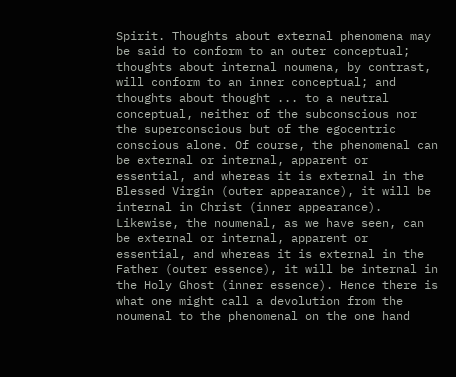Spirit. Thoughts about external phenomena may be said to conform to an outer conceptual; thoughts about internal noumena, by contrast, will conform to an inner conceptual; and thoughts about thought ... to a neutral conceptual, neither of the subconscious nor the superconscious but of the egocentric conscious alone. Of course, the phenomenal can be external or internal, apparent or essential, and whereas it is external in the Blessed Virgin (outer appearance), it will be internal in Christ (inner appearance). Likewise, the noumenal, as we have seen, can be external or internal, apparent or essential, and whereas it is external in the Father (outer essence), it will be internal in the Holy Ghost (inner essence). Hence there is what one might call a devolution from the noumenal to the phenomenal on the one hand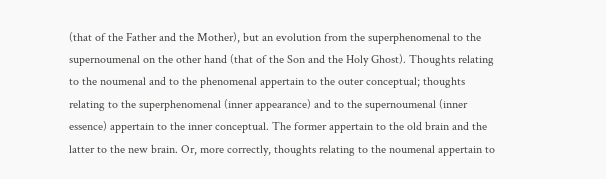(that of the Father and the Mother), but an evolution from the superphenomenal to the supernoumenal on the other hand (that of the Son and the Holy Ghost). Thoughts relating to the noumenal and to the phenomenal appertain to the outer conceptual; thoughts relating to the superphenomenal (inner appearance) and to the supernoumenal (inner essence) appertain to the inner conceptual. The former appertain to the old brain and the latter to the new brain. Or, more correctly, thoughts relating to the noumenal appertain to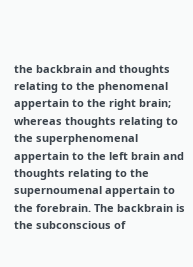the backbrain and thoughts relating to the phenomenal appertain to the right brain; whereas thoughts relating to the superphenomenal appertain to the left brain and thoughts relating to the supernoumenal appertain to the forebrain. The backbrain is the subconscious of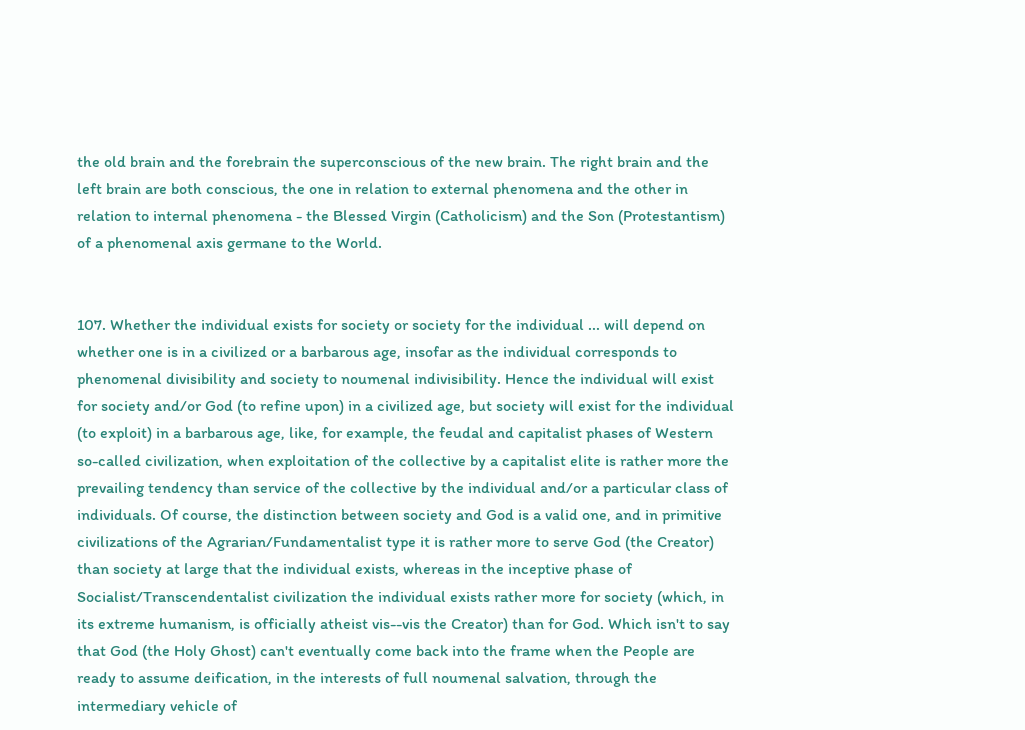the old brain and the forebrain the superconscious of the new brain. The right brain and the left brain are both conscious, the one in relation to external phenomena and the other in relation to internal phenomena - the Blessed Virgin (Catholicism) and the Son (Protestantism) of a phenomenal axis germane to the World.


107. Whether the individual exists for society or society for the individual ... will depend on whether one is in a civilized or a barbarous age, insofar as the individual corresponds to phenomenal divisibility and society to noumenal indivisibility. Hence the individual will exist for society and/or God (to refine upon) in a civilized age, but society will exist for the individual (to exploit) in a barbarous age, like, for example, the feudal and capitalist phases of Western so-called civilization, when exploitation of the collective by a capitalist elite is rather more the prevailing tendency than service of the collective by the individual and/or a particular class of individuals. Of course, the distinction between society and God is a valid one, and in primitive civilizations of the Agrarian/Fundamentalist type it is rather more to serve God (the Creator) than society at large that the individual exists, whereas in the inceptive phase of Socialist/Transcendentalist civilization the individual exists rather more for society (which, in its extreme humanism, is officially atheist vis--vis the Creator) than for God. Which isn't to say that God (the Holy Ghost) can't eventually come back into the frame when the People are ready to assume deification, in the interests of full noumenal salvation, through the intermediary vehicle of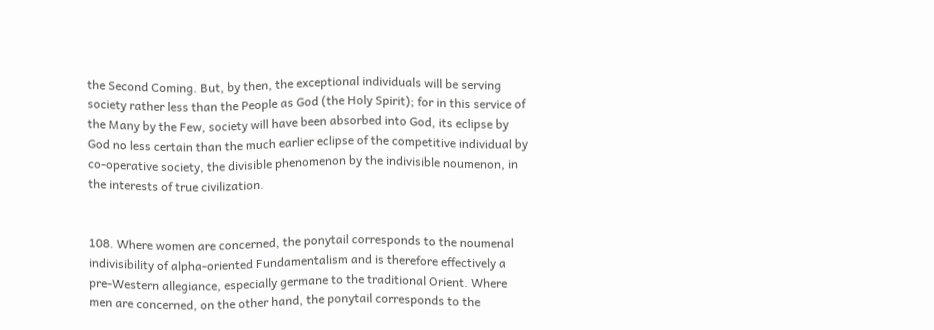the Second Coming. But, by then, the exceptional individuals will be serving society rather less than the People as God (the Holy Spirit); for in this service of the Many by the Few, society will have been absorbed into God, its eclipse by God no less certain than the much earlier eclipse of the competitive individual by co-operative society, the divisible phenomenon by the indivisible noumenon, in the interests of true civilization.


108. Where women are concerned, the ponytail corresponds to the noumenal indivisibility of alpha-oriented Fundamentalism and is therefore effectively a pre-Western allegiance, especially germane to the traditional Orient. Where men are concerned, on the other hand, the ponytail corresponds to the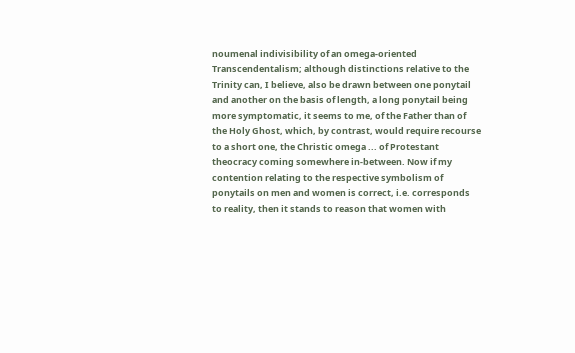noumenal indivisibility of an omega-oriented Transcendentalism; although distinctions relative to the Trinity can, I believe, also be drawn between one ponytail and another on the basis of length, a long ponytail being more symptomatic, it seems to me, of the Father than of the Holy Ghost, which, by contrast, would require recourse to a short one, the Christic omega ... of Protestant theocracy coming somewhere in-between. Now if my contention relating to the respective symbolism of ponytails on men and women is correct, i.e. corresponds to reality, then it stands to reason that women with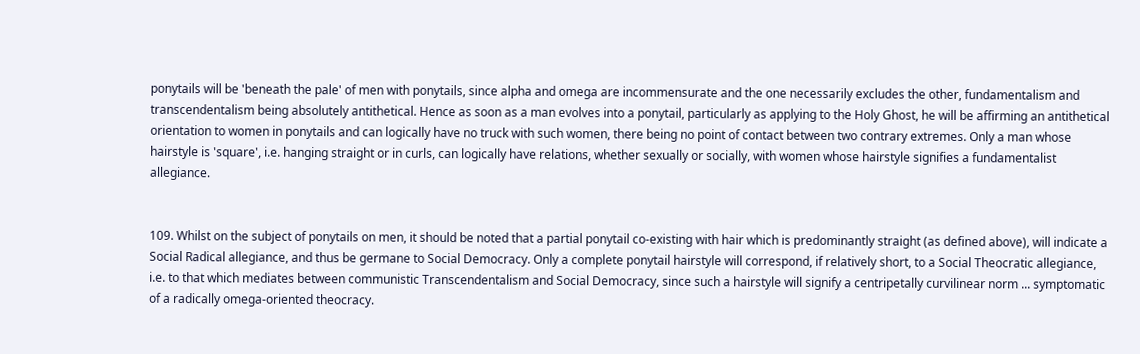ponytails will be 'beneath the pale' of men with ponytails, since alpha and omega are incommensurate and the one necessarily excludes the other, fundamentalism and transcendentalism being absolutely antithetical. Hence as soon as a man evolves into a ponytail, particularly as applying to the Holy Ghost, he will be affirming an antithetical orientation to women in ponytails and can logically have no truck with such women, there being no point of contact between two contrary extremes. Only a man whose hairstyle is 'square', i.e. hanging straight or in curls, can logically have relations, whether sexually or socially, with women whose hairstyle signifies a fundamentalist allegiance.


109. Whilst on the subject of ponytails on men, it should be noted that a partial ponytail co-existing with hair which is predominantly straight (as defined above), will indicate a Social Radical allegiance, and thus be germane to Social Democracy. Only a complete ponytail hairstyle will correspond, if relatively short, to a Social Theocratic allegiance, i.e. to that which mediates between communistic Transcendentalism and Social Democracy, since such a hairstyle will signify a centripetally curvilinear norm ... symptomatic of a radically omega-oriented theocracy.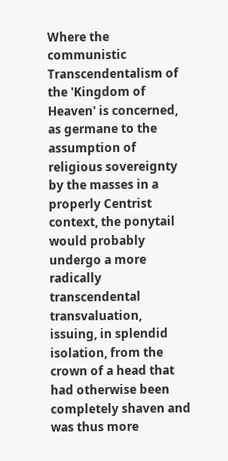Where the communistic Transcendentalism of the 'Kingdom of Heaven' is concerned, as germane to the assumption of religious sovereignty by the masses in a properly Centrist context, the ponytail would probably undergo a more radically transcendental transvaluation, issuing, in splendid isolation, from the crown of a head that had otherwise been completely shaven and was thus more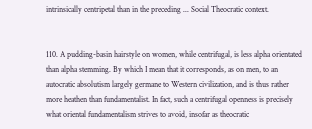intrinsically centripetal than in the preceding ... Social Theocratic context.


110. A pudding-basin hairstyle on women, while centrifugal, is less alpha orientated than alpha stemming. By which I mean that it corresponds, as on men, to an autocratic absolutism largely germane to Western civilization, and is thus rather more heathen than fundamentalist. In fact, such a centrifugal openness is precisely what oriental fundamentalism strives to avoid, insofar as theocratic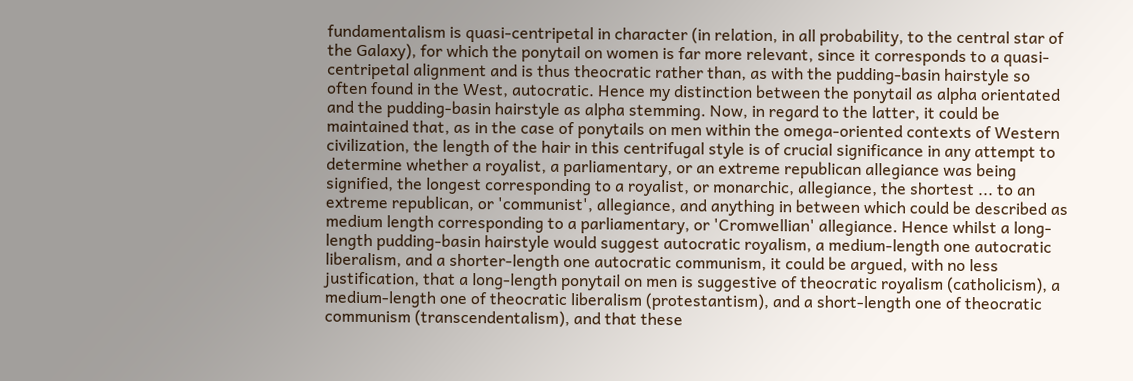fundamentalism is quasi-centripetal in character (in relation, in all probability, to the central star of the Galaxy), for which the ponytail on women is far more relevant, since it corresponds to a quasi-centripetal alignment and is thus theocratic rather than, as with the pudding-basin hairstyle so often found in the West, autocratic. Hence my distinction between the ponytail as alpha orientated and the pudding-basin hairstyle as alpha stemming. Now, in regard to the latter, it could be maintained that, as in the case of ponytails on men within the omega-oriented contexts of Western civilization, the length of the hair in this centrifugal style is of crucial significance in any attempt to determine whether a royalist, a parliamentary, or an extreme republican allegiance was being signified, the longest corresponding to a royalist, or monarchic, allegiance, the shortest ... to an extreme republican, or 'communist', allegiance, and anything in between which could be described as medium length corresponding to a parliamentary, or 'Cromwellian' allegiance. Hence whilst a long-length pudding-basin hairstyle would suggest autocratic royalism, a medium-length one autocratic liberalism, and a shorter-length one autocratic communism, it could be argued, with no less justification, that a long-length ponytail on men is suggestive of theocratic royalism (catholicism), a medium-length one of theocratic liberalism (protestantism), and a short-length one of theocratic communism (transcendentalism), and that these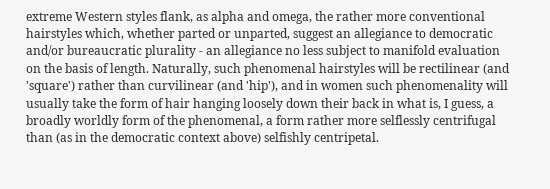extreme Western styles flank, as alpha and omega, the rather more conventional hairstyles which, whether parted or unparted, suggest an allegiance to democratic and/or bureaucratic plurality - an allegiance no less subject to manifold evaluation on the basis of length. Naturally, such phenomenal hairstyles will be rectilinear (and 'square') rather than curvilinear (and 'hip'), and in women such phenomenality will usually take the form of hair hanging loosely down their back in what is, I guess, a broadly worldly form of the phenomenal, a form rather more selflessly centrifugal than (as in the democratic context above) selfishly centripetal.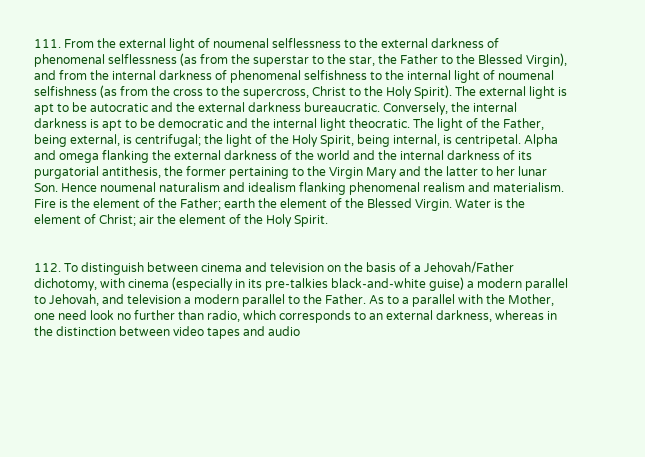111. From the external light of noumenal selflessness to the external darkness of phenomenal selflessness (as from the superstar to the star, the Father to the Blessed Virgin), and from the internal darkness of phenomenal selfishness to the internal light of noumenal selfishness (as from the cross to the supercross, Christ to the Holy Spirit). The external light is apt to be autocratic and the external darkness bureaucratic. Conversely, the internal darkness is apt to be democratic and the internal light theocratic. The light of the Father, being external, is centrifugal; the light of the Holy Spirit, being internal, is centripetal. Alpha and omega flanking the external darkness of the world and the internal darkness of its purgatorial antithesis, the former pertaining to the Virgin Mary and the latter to her lunar Son. Hence noumenal naturalism and idealism flanking phenomenal realism and materialism. Fire is the element of the Father; earth the element of the Blessed Virgin. Water is the element of Christ; air the element of the Holy Spirit.


112. To distinguish between cinema and television on the basis of a Jehovah/Father dichotomy, with cinema (especially in its pre-talkies black-and-white guise) a modern parallel to Jehovah, and television a modern parallel to the Father. As to a parallel with the Mother, one need look no further than radio, which corresponds to an external darkness, whereas in the distinction between video tapes and audio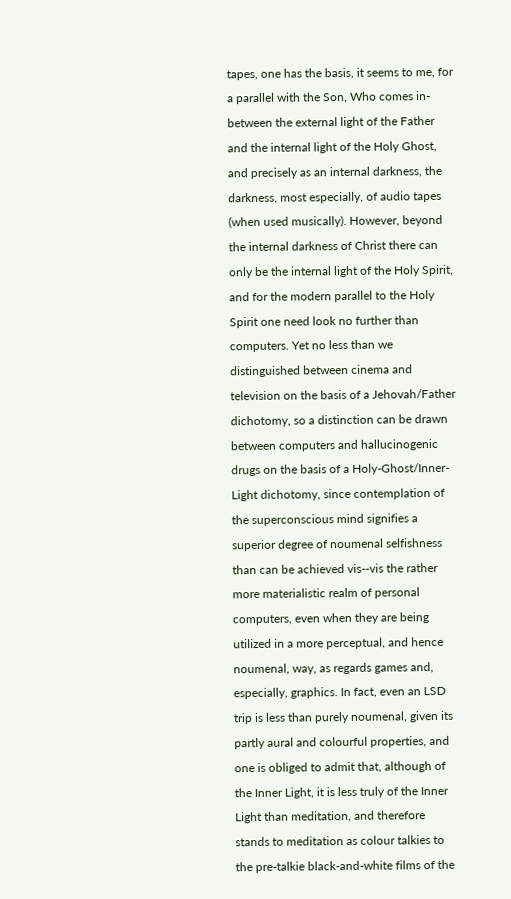tapes, one has the basis, it seems to me, for a parallel with the Son, Who comes in-between the external light of the Father and the internal light of the Holy Ghost, and precisely as an internal darkness, the darkness, most especially, of audio tapes (when used musically). However, beyond the internal darkness of Christ there can only be the internal light of the Holy Spirit, and for the modern parallel to the Holy Spirit one need look no further than computers. Yet no less than we distinguished between cinema and television on the basis of a Jehovah/Father dichotomy, so a distinction can be drawn between computers and hallucinogenic drugs on the basis of a Holy-Ghost/Inner-Light dichotomy, since contemplation of the superconscious mind signifies a superior degree of noumenal selfishness than can be achieved vis--vis the rather more materialistic realm of personal computers, even when they are being utilized in a more perceptual, and hence noumenal, way, as regards games and, especially, graphics. In fact, even an LSD trip is less than purely noumenal, given its partly aural and colourful properties, and one is obliged to admit that, although of the Inner Light, it is less truly of the Inner Light than meditation, and therefore stands to meditation as colour talkies to the pre-talkie black-and-white films of the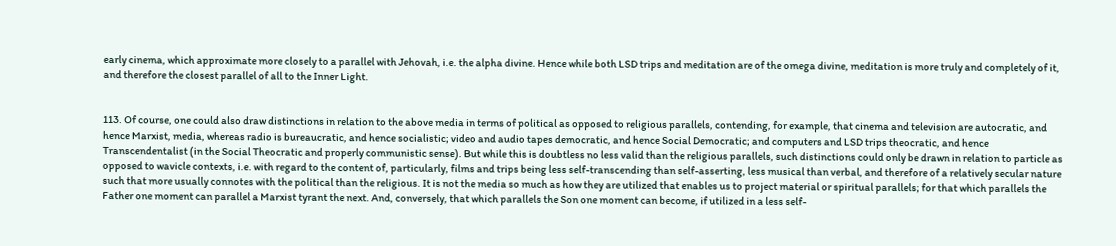early cinema, which approximate more closely to a parallel with Jehovah, i.e. the alpha divine. Hence while both LSD trips and meditation are of the omega divine, meditation is more truly and completely of it, and therefore the closest parallel of all to the Inner Light.


113. Of course, one could also draw distinctions in relation to the above media in terms of political as opposed to religious parallels, contending, for example, that cinema and television are autocratic, and hence Marxist, media, whereas radio is bureaucratic, and hence socialistic; video and audio tapes democratic, and hence Social Democratic; and computers and LSD trips theocratic, and hence Transcendentalist (in the Social Theocratic and properly communistic sense). But while this is doubtless no less valid than the religious parallels, such distinctions could only be drawn in relation to particle as opposed to wavicle contexts, i.e. with regard to the content of, particularly, films and trips being less self-transcending than self-asserting, less musical than verbal, and therefore of a relatively secular nature such that more usually connotes with the political than the religious. It is not the media so much as how they are utilized that enables us to project material or spiritual parallels; for that which parallels the Father one moment can parallel a Marxist tyrant the next. And, conversely, that which parallels the Son one moment can become, if utilized in a less self-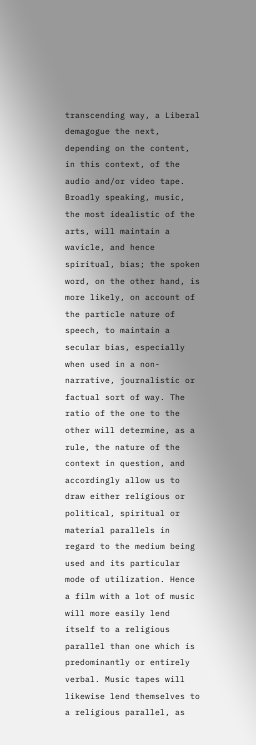transcending way, a Liberal demagogue the next, depending on the content, in this context, of the audio and/or video tape. Broadly speaking, music, the most idealistic of the arts, will maintain a wavicle, and hence spiritual, bias; the spoken word, on the other hand, is more likely, on account of the particle nature of speech, to maintain a secular bias, especially when used in a non-narrative, journalistic or factual sort of way. The ratio of the one to the other will determine, as a rule, the nature of the context in question, and accordingly allow us to draw either religious or political, spiritual or material parallels in regard to the medium being used and its particular mode of utilization. Hence a film with a lot of music will more easily lend itself to a religious parallel than one which is predominantly or entirely verbal. Music tapes will likewise lend themselves to a religious parallel, as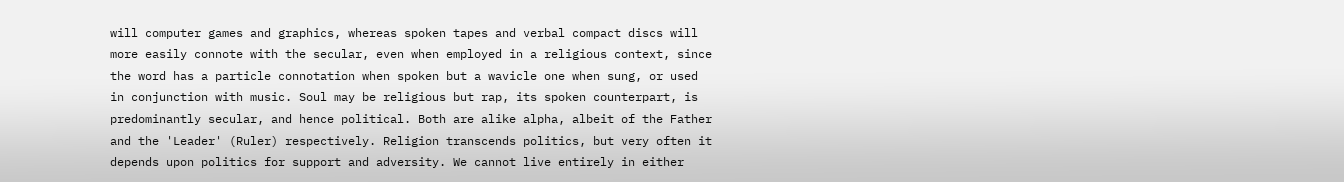will computer games and graphics, whereas spoken tapes and verbal compact discs will more easily connote with the secular, even when employed in a religious context, since the word has a particle connotation when spoken but a wavicle one when sung, or used in conjunction with music. Soul may be religious but rap, its spoken counterpart, is predominantly secular, and hence political. Both are alike alpha, albeit of the Father and the 'Leader' (Ruler) respectively. Religion transcends politics, but very often it depends upon politics for support and adversity. We cannot live entirely in either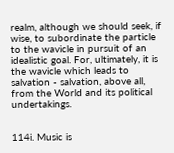realm, although we should seek, if wise, to subordinate the particle to the wavicle in pursuit of an idealistic goal. For, ultimately, it is the wavicle which leads to salvation - salvation, above all, from the World and its political undertakings.


114i. Music is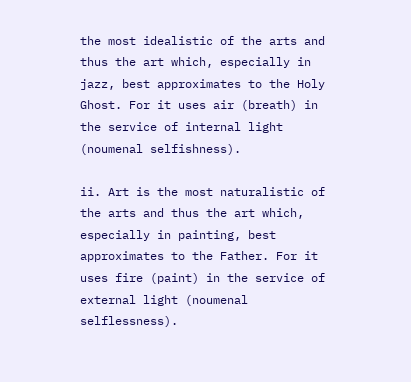the most idealistic of the arts and thus the art which, especially in jazz, best approximates to the Holy Ghost. For it uses air (breath) in the service of internal light (noumenal selfishness).

ii. Art is the most naturalistic of the arts and thus the art which, especially in painting, best approximates to the Father. For it uses fire (paint) in the service of external light (noumenal selflessness).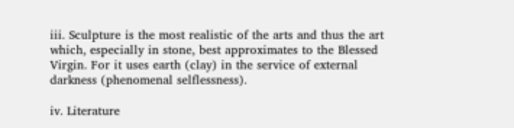iii. Sculpture is the most realistic of the arts and thus the art which, especially in stone, best approximates to the Blessed Virgin. For it uses earth (clay) in the service of external darkness (phenomenal selflessness).

iv. Literature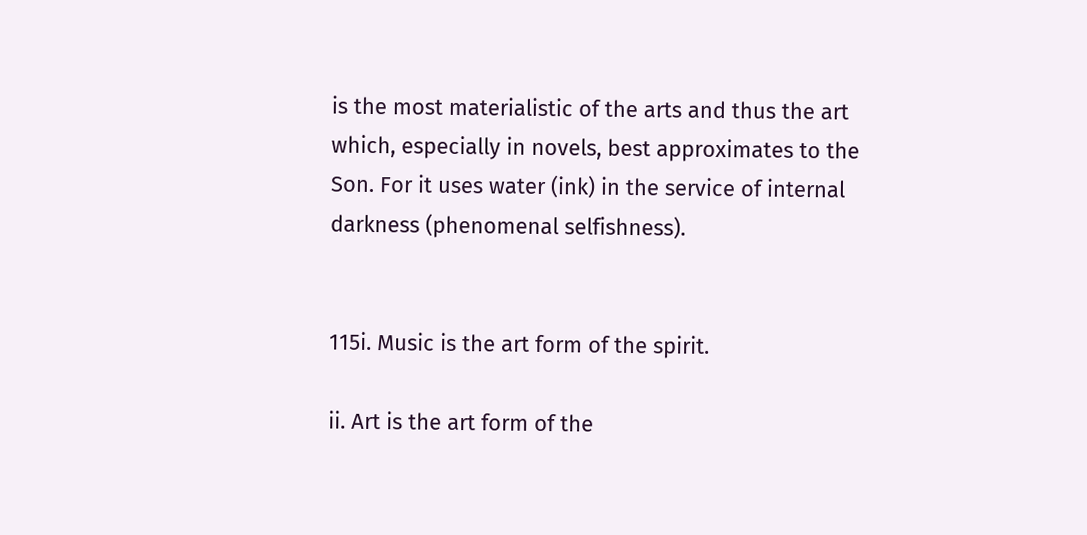is the most materialistic of the arts and thus the art which, especially in novels, best approximates to the Son. For it uses water (ink) in the service of internal darkness (phenomenal selfishness).


115i. Music is the art form of the spirit.

ii. Art is the art form of the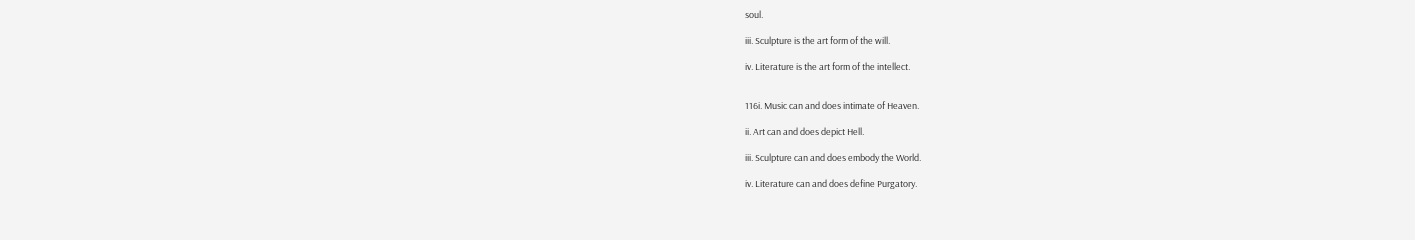soul.

iii. Sculpture is the art form of the will.

iv. Literature is the art form of the intellect.


116i. Music can and does intimate of Heaven.

ii. Art can and does depict Hell.

iii. Sculpture can and does embody the World.

iv. Literature can and does define Purgatory.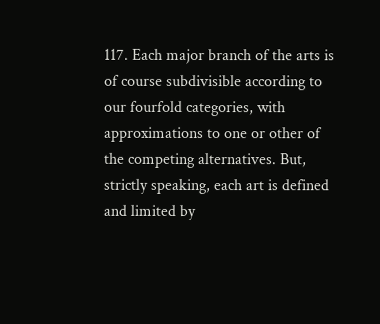117. Each major branch of the arts is of course subdivisible according to our fourfold categories, with approximations to one or other of the competing alternatives. But, strictly speaking, each art is defined and limited by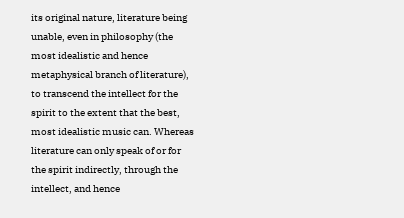its original nature, literature being unable, even in philosophy (the most idealistic and hence metaphysical branch of literature), to transcend the intellect for the spirit to the extent that the best, most idealistic music can. Whereas literature can only speak of or for the spirit indirectly, through the intellect, and hence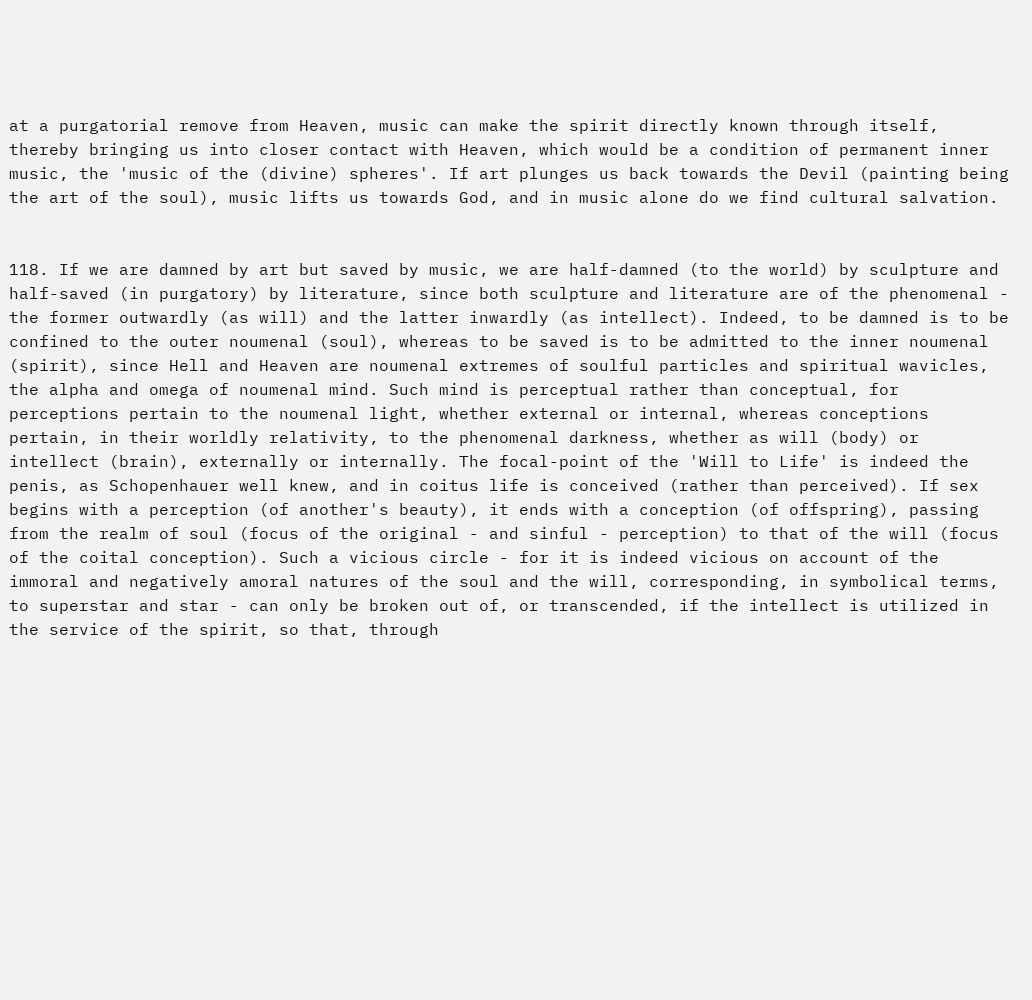at a purgatorial remove from Heaven, music can make the spirit directly known through itself, thereby bringing us into closer contact with Heaven, which would be a condition of permanent inner music, the 'music of the (divine) spheres'. If art plunges us back towards the Devil (painting being the art of the soul), music lifts us towards God, and in music alone do we find cultural salvation.


118. If we are damned by art but saved by music, we are half-damned (to the world) by sculpture and half-saved (in purgatory) by literature, since both sculpture and literature are of the phenomenal - the former outwardly (as will) and the latter inwardly (as intellect). Indeed, to be damned is to be confined to the outer noumenal (soul), whereas to be saved is to be admitted to the inner noumenal (spirit), since Hell and Heaven are noumenal extremes of soulful particles and spiritual wavicles, the alpha and omega of noumenal mind. Such mind is perceptual rather than conceptual, for perceptions pertain to the noumenal light, whether external or internal, whereas conceptions pertain, in their worldly relativity, to the phenomenal darkness, whether as will (body) or intellect (brain), externally or internally. The focal-point of the 'Will to Life' is indeed the penis, as Schopenhauer well knew, and in coitus life is conceived (rather than perceived). If sex begins with a perception (of another's beauty), it ends with a conception (of offspring), passing from the realm of soul (focus of the original - and sinful - perception) to that of the will (focus of the coital conception). Such a vicious circle - for it is indeed vicious on account of the immoral and negatively amoral natures of the soul and the will, corresponding, in symbolical terms, to superstar and star - can only be broken out of, or transcended, if the intellect is utilized in the service of the spirit, so that, through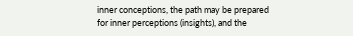inner conceptions, the path may be prepared for inner perceptions (insights), and the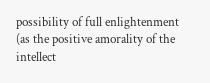possibility of full enlightenment (as the positive amorality of the intellect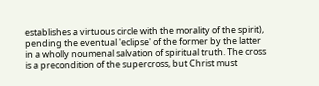establishes a virtuous circle with the morality of the spirit), pending the eventual 'eclipse' of the former by the latter in a wholly noumenal salvation of spiritual truth. The cross is a precondition of the supercross, but Christ must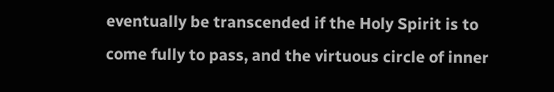eventually be transcended if the Holy Spirit is to come fully to pass, and the virtuous circle of inner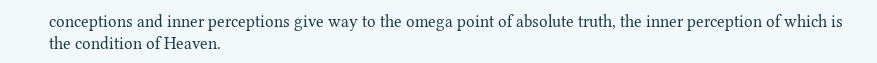conceptions and inner perceptions give way to the omega point of absolute truth, the inner perception of which is the condition of Heaven.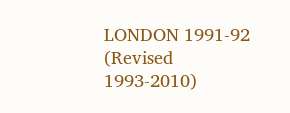LONDON 1991-92 (Revised 1993-2010)